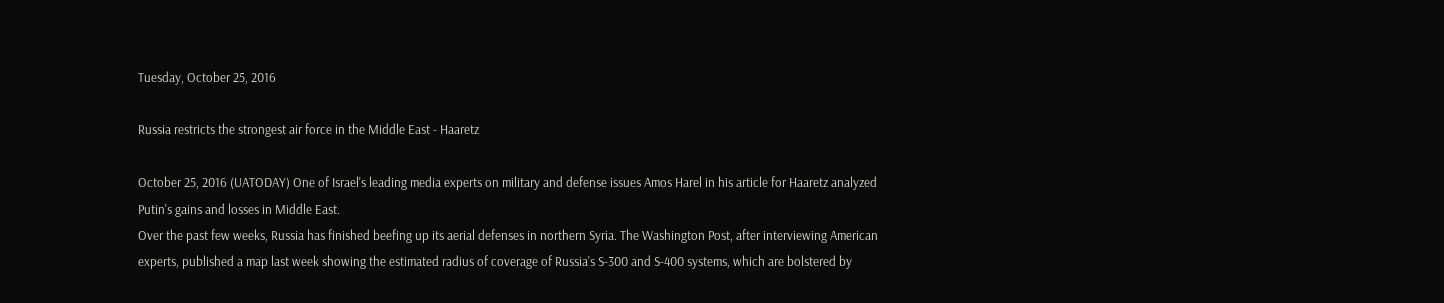Tuesday, October 25, 2016

Russia restricts the strongest air force in the Middle East - Haaretz

October 25, 2016 (UATODAY) One of Israel's leading media experts on military and defense issues Amos Harel in his article for Haaretz analyzed Putin's gains and losses in Middle East.
Over the past few weeks, Russia has finished beefing up its aerial defenses in northern Syria. The Washington Post, after interviewing American experts, published a map last week showing the estimated radius of coverage of Russia's S-300 and S-400 systems, which are bolstered by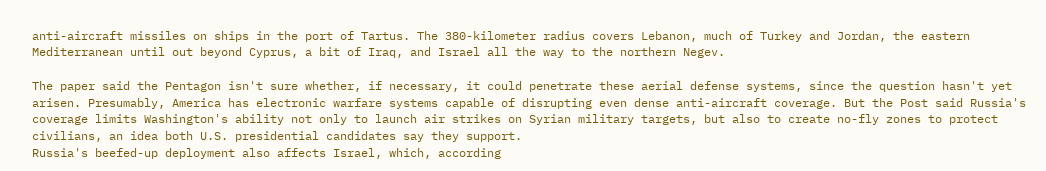anti-aircraft missiles on ships in the port of Tartus. The 380-kilometer radius covers Lebanon, much of Turkey and Jordan, the eastern Mediterranean until out beyond Cyprus, a bit of Iraq, and Israel all the way to the northern Negev.

The paper said the Pentagon isn't sure whether, if necessary, it could penetrate these aerial defense systems, since the question hasn't yet arisen. Presumably, America has electronic warfare systems capable of disrupting even dense anti-aircraft coverage. But the Post said Russia's coverage limits Washington's ability not only to launch air strikes on Syrian military targets, but also to create no-fly zones to protect civilians, an idea both U.S. presidential candidates say they support.
Russia's beefed-up deployment also affects Israel, which, according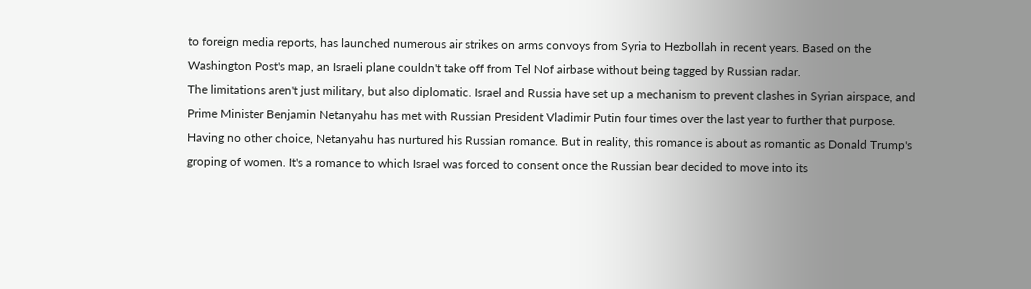to foreign media reports, has launched numerous air strikes on arms convoys from Syria to Hezbollah in recent years. Based on the Washington Post's map, an Israeli plane couldn't take off from Tel Nof airbase without being tagged by Russian radar.
The limitations aren't just military, but also diplomatic. Israel and Russia have set up a mechanism to prevent clashes in Syrian airspace, and Prime Minister Benjamin Netanyahu has met with Russian President Vladimir Putin four times over the last year to further that purpose.
Having no other choice, Netanyahu has nurtured his Russian romance. But in reality, this romance is about as romantic as Donald Trump's groping of women. It's a romance to which Israel was forced to consent once the Russian bear decided to move into its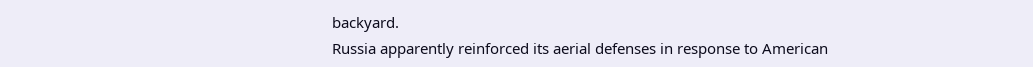backyard.
Russia apparently reinforced its aerial defenses in response to American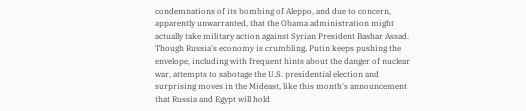condemnations of its bombing of Aleppo, and due to concern, apparently unwarranted, that the Obama administration might actually take military action against Syrian President Bashar Assad. Though Russia's economy is crumbling, Putin keeps pushing the envelope, including with frequent hints about the danger of nuclear war, attempts to sabotage the U.S. presidential election and surprising moves in the Mideast, like this month's announcement that Russia and Egypt will hold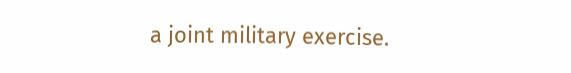a joint military exercise.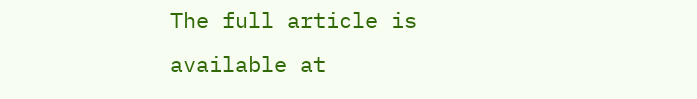The full article is available at